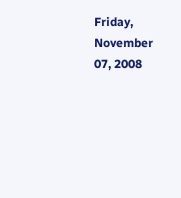Friday, November 07, 2008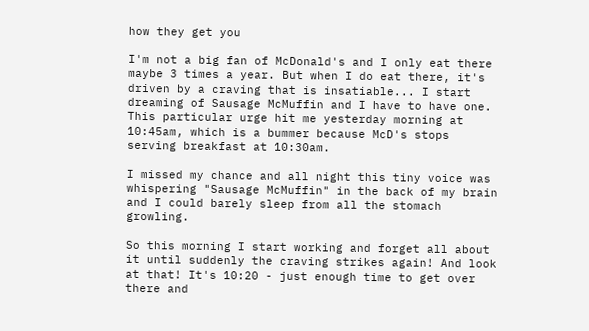how they get you

I'm not a big fan of McDonald's and I only eat there maybe 3 times a year. But when I do eat there, it's driven by a craving that is insatiable... I start dreaming of Sausage McMuffin and I have to have one. This particular urge hit me yesterday morning at 10:45am, which is a bummer because McD's stops serving breakfast at 10:30am.

I missed my chance and all night this tiny voice was whispering "Sausage McMuffin" in the back of my brain and I could barely sleep from all the stomach growling.

So this morning I start working and forget all about it until suddenly the craving strikes again! And look at that! It's 10:20 - just enough time to get over there and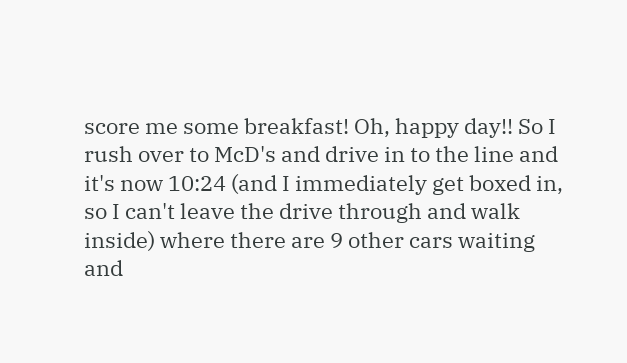score me some breakfast! Oh, happy day!! So I rush over to McD's and drive in to the line and it's now 10:24 (and I immediately get boxed in, so I can't leave the drive through and walk inside) where there are 9 other cars waiting and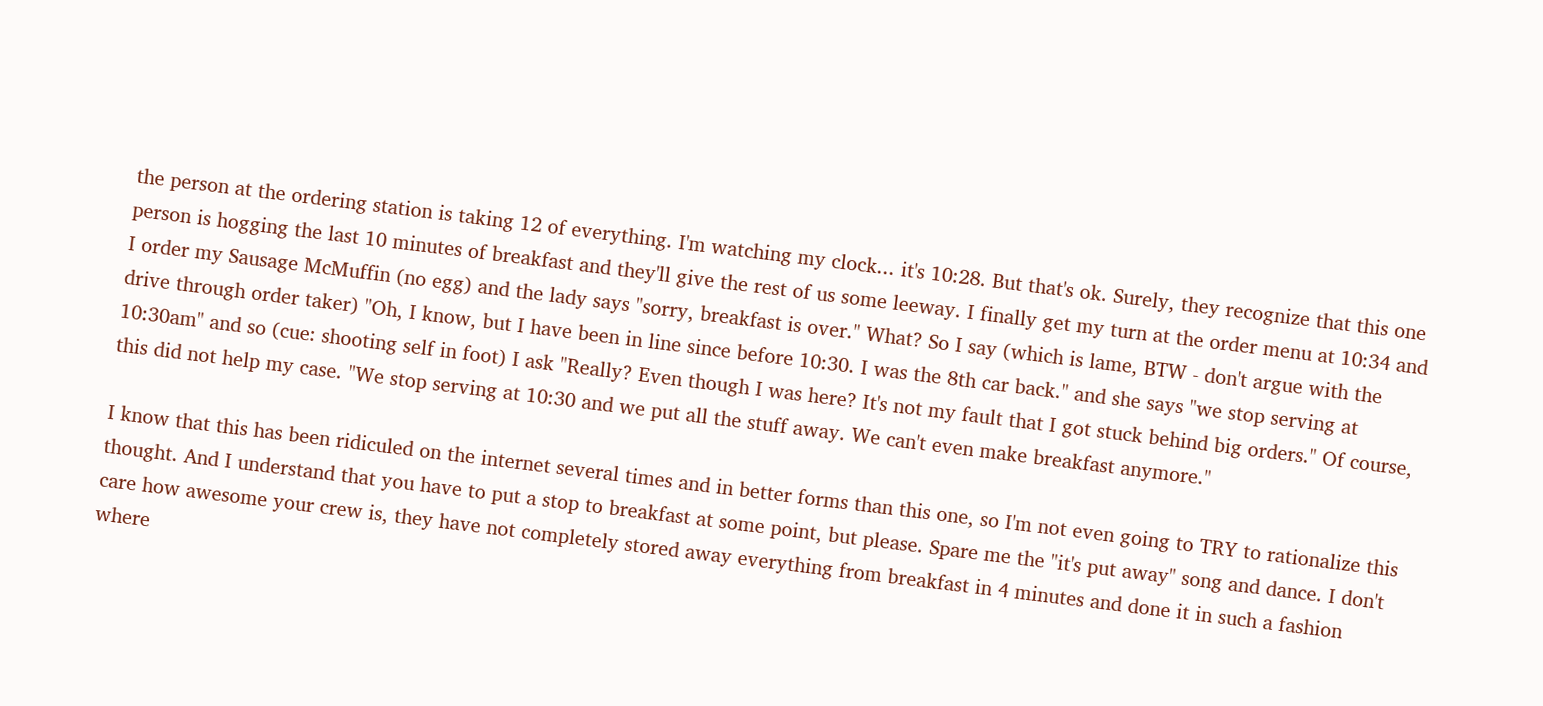the person at the ordering station is taking 12 of everything. I'm watching my clock... it's 10:28. But that's ok. Surely, they recognize that this one person is hogging the last 10 minutes of breakfast and they'll give the rest of us some leeway. I finally get my turn at the order menu at 10:34 and I order my Sausage McMuffin (no egg) and the lady says "sorry, breakfast is over." What? So I say (which is lame, BTW - don't argue with the drive through order taker) "Oh, I know, but I have been in line since before 10:30. I was the 8th car back." and she says "we stop serving at 10:30am" and so (cue: shooting self in foot) I ask "Really? Even though I was here? It's not my fault that I got stuck behind big orders." Of course, this did not help my case. "We stop serving at 10:30 and we put all the stuff away. We can't even make breakfast anymore."

I know that this has been ridiculed on the internet several times and in better forms than this one, so I'm not even going to TRY to rationalize this thought. And I understand that you have to put a stop to breakfast at some point, but please. Spare me the "it's put away" song and dance. I don't care how awesome your crew is, they have not completely stored away everything from breakfast in 4 minutes and done it in such a fashion where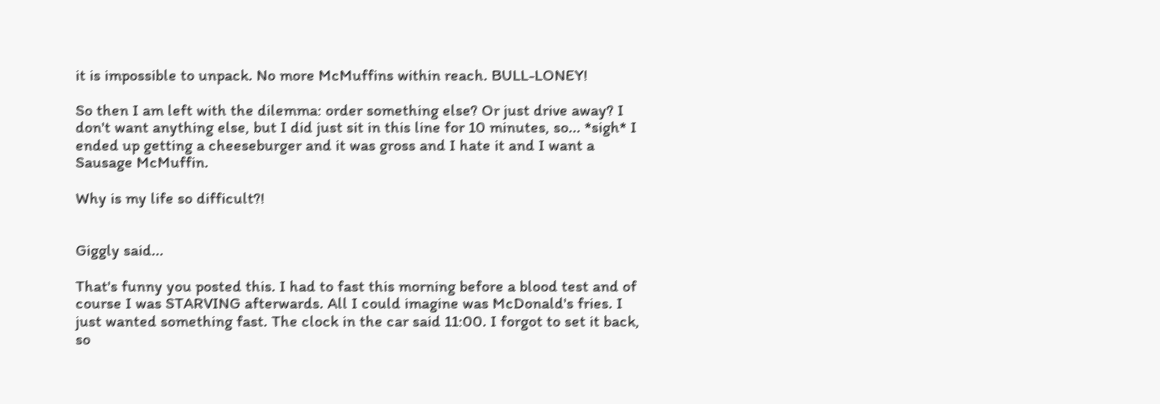it is impossible to unpack. No more McMuffins within reach. BULL-LONEY!

So then I am left with the dilemma: order something else? Or just drive away? I don't want anything else, but I did just sit in this line for 10 minutes, so... *sigh* I ended up getting a cheeseburger and it was gross and I hate it and I want a Sausage McMuffin.

Why is my life so difficult?!


Giggly said...

That's funny you posted this. I had to fast this morning before a blood test and of course I was STARVING afterwards. All I could imagine was McDonald's fries. I just wanted something fast. The clock in the car said 11:00. I forgot to set it back, so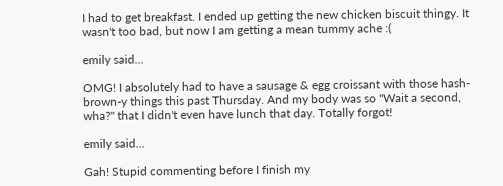I had to get breakfast. I ended up getting the new chicken biscuit thingy. It wasn't too bad, but now I am getting a mean tummy ache :(

emily said...

OMG! I absolutely had to have a sausage & egg croissant with those hash-brown-y things this past Thursday. And my body was so "Wait a second, wha?" that I didn't even have lunch that day. Totally forgot!

emily said...

Gah! Stupid commenting before I finish my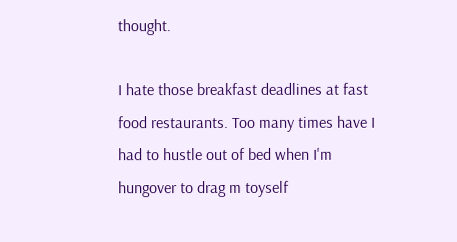thought.

I hate those breakfast deadlines at fast food restaurants. Too many times have I had to hustle out of bed when I'm hungover to drag m toyself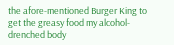the afore-mentioned Burger King to get the greasy food my alcohol-drenched body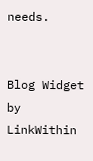needs.


Blog Widget by LinkWithin